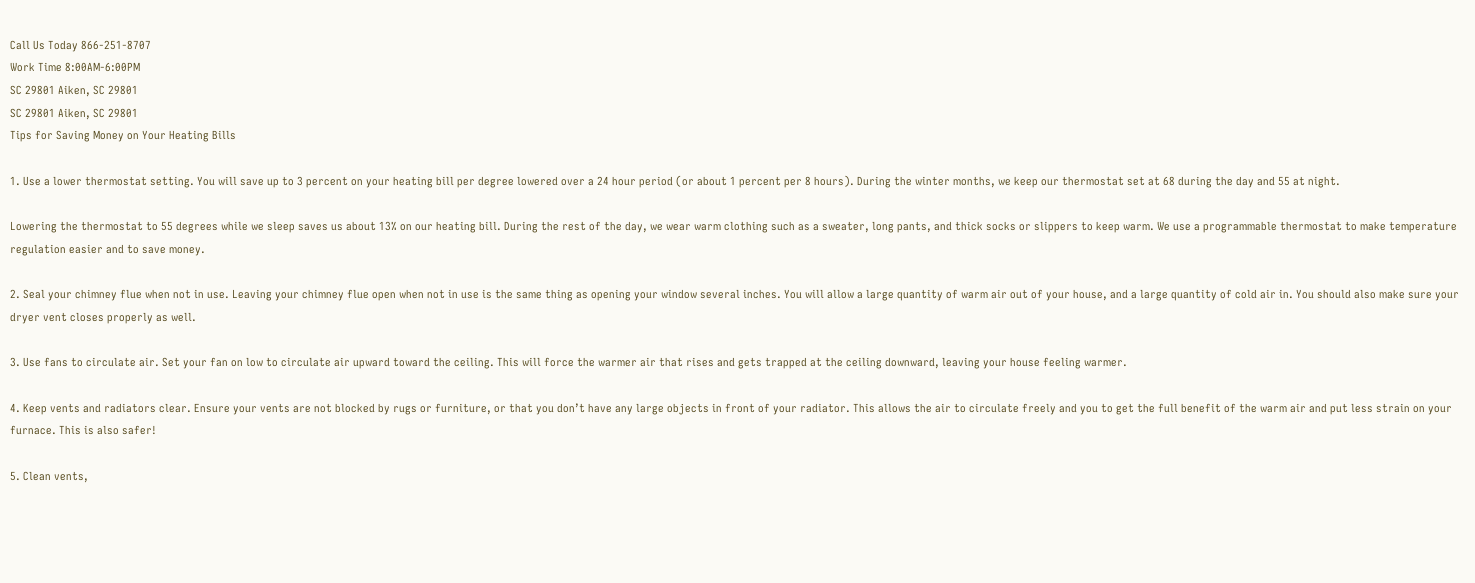Call Us Today 866-251-8707
Work Time 8:00AM-6:00PM
SC 29801 Aiken, SC 29801
SC 29801 Aiken, SC 29801
Tips for Saving Money on Your Heating Bills

1. Use a lower thermostat setting. You will save up to 3 percent on your heating bill per degree lowered over a 24 hour period (or about 1 percent per 8 hours). During the winter months, we keep our thermostat set at 68 during the day and 55 at night.

Lowering the thermostat to 55 degrees while we sleep saves us about 13% on our heating bill. During the rest of the day, we wear warm clothing such as a sweater, long pants, and thick socks or slippers to keep warm. We use a programmable thermostat to make temperature regulation easier and to save money.

2. Seal your chimney flue when not in use. Leaving your chimney flue open when not in use is the same thing as opening your window several inches. You will allow a large quantity of warm air out of your house, and a large quantity of cold air in. You should also make sure your dryer vent closes properly as well.

3. Use fans to circulate air. Set your fan on low to circulate air upward toward the ceiling. This will force the warmer air that rises and gets trapped at the ceiling downward, leaving your house feeling warmer.

4. Keep vents and radiators clear. Ensure your vents are not blocked by rugs or furniture, or that you don’t have any large objects in front of your radiator. This allows the air to circulate freely and you to get the full benefit of the warm air and put less strain on your furnace. This is also safer!

5. Clean vents,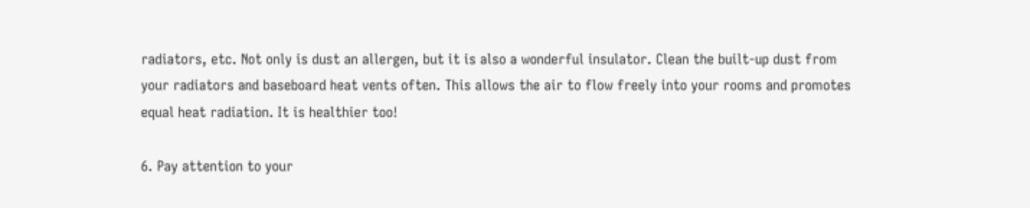radiators, etc. Not only is dust an allergen, but it is also a wonderful insulator. Clean the built-up dust from your radiators and baseboard heat vents often. This allows the air to flow freely into your rooms and promotes equal heat radiation. It is healthier too!

6. Pay attention to your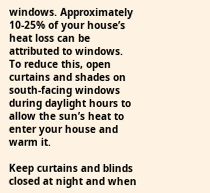windows. Approximately 10-25% of your house’s heat loss can be attributed to windows. To reduce this, open curtains and shades on south-facing windows during daylight hours to allow the sun’s heat to enter your house and warm it.

Keep curtains and blinds closed at night and when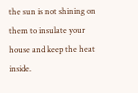the sun is not shining on them to insulate your house and keep the heat inside.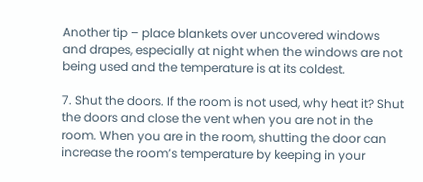Another tip – place blankets over uncovered windows and drapes, especially at night when the windows are not being used and the temperature is at its coldest.

7. Shut the doors. If the room is not used, why heat it? Shut the doors and close the vent when you are not in the room. When you are in the room, shutting the door can increase the room’s temperature by keeping in your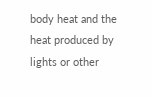body heat and the heat produced by lights or other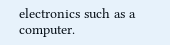electronics such as a computer.